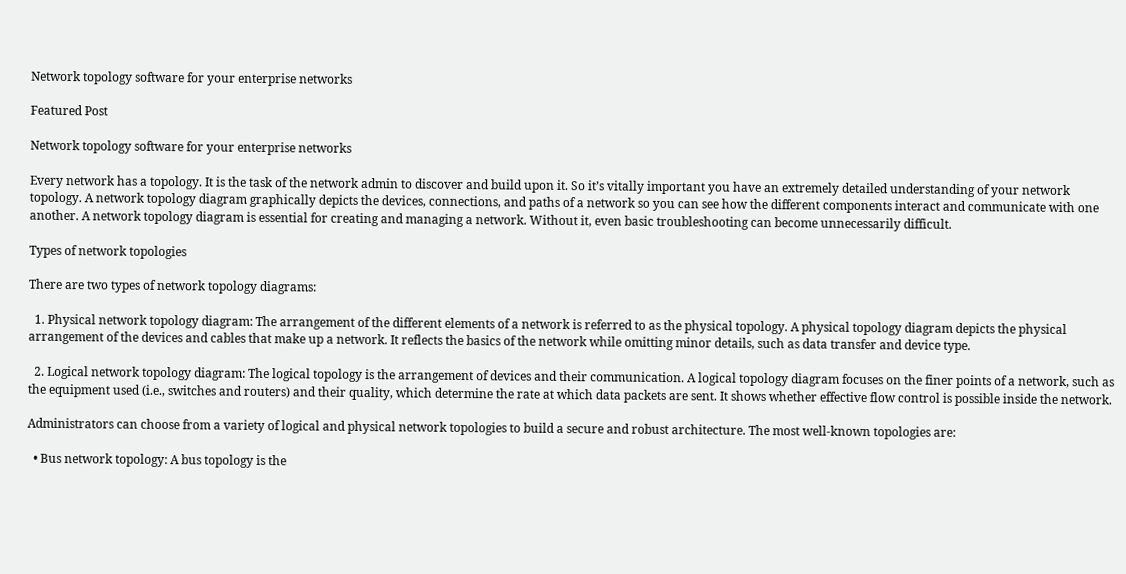Network topology software for your enterprise networks

Featured Post

Network topology software for your enterprise networks

Every network has a topology. It is the task of the network admin to discover and build upon it. So it’s vitally important you have an extremely detailed understanding of your network topology. A network topology diagram graphically depicts the devices, connections, and paths of a network so you can see how the different components interact and communicate with one another. A network topology diagram is essential for creating and managing a network. Without it, even basic troubleshooting can become unnecessarily difficult.

Types of network topologies

There are two types of network topology diagrams:

  1. Physical network topology diagram: The arrangement of the different elements of a network is referred to as the physical topology. A physical topology diagram depicts the physical arrangement of the devices and cables that make up a network. It reflects the basics of the network while omitting minor details, such as data transfer and device type.

  2. Logical network topology diagram: The logical topology is the arrangement of devices and their communication. A logical topology diagram focuses on the finer points of a network, such as the equipment used (i.e., switches and routers) and their quality, which determine the rate at which data packets are sent. It shows whether effective flow control is possible inside the network.

Administrators can choose from a variety of logical and physical network topologies to build a secure and robust architecture. The most well-known topologies are:

  • Bus network topology: A bus topology is the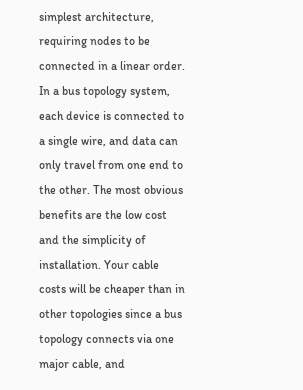simplest architecture, requiring nodes to be connected in a linear order. In a bus topology system, each device is connected to a single wire, and data can only travel from one end to the other. The most obvious benefits are the low cost and the simplicity of installation. Your cable costs will be cheaper than in other topologies since a bus topology connects via one major cable, and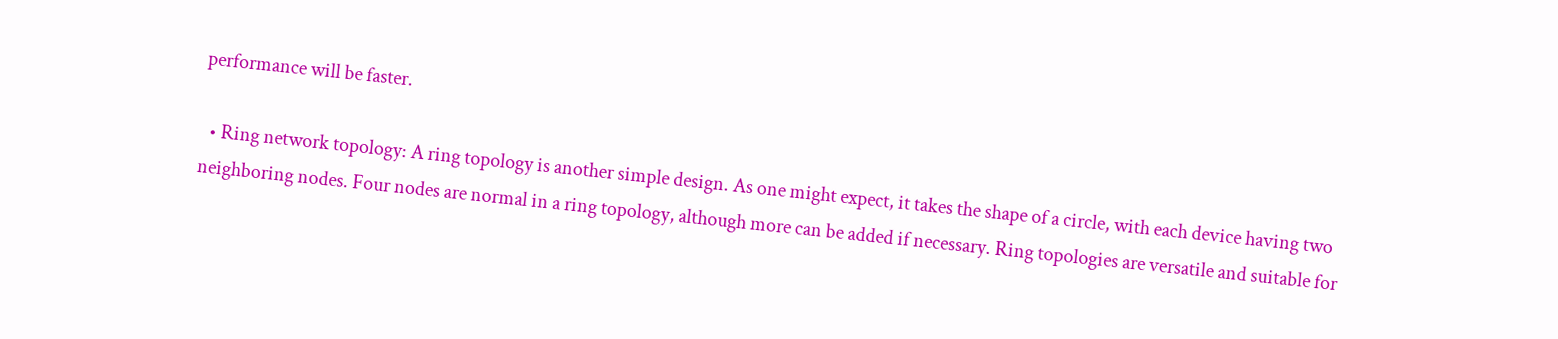performance will be faster.

  • Ring network topology: A ring topology is another simple design. As one might expect, it takes the shape of a circle, with each device having two neighboring nodes. Four nodes are normal in a ring topology, although more can be added if necessary. Ring topologies are versatile and suitable for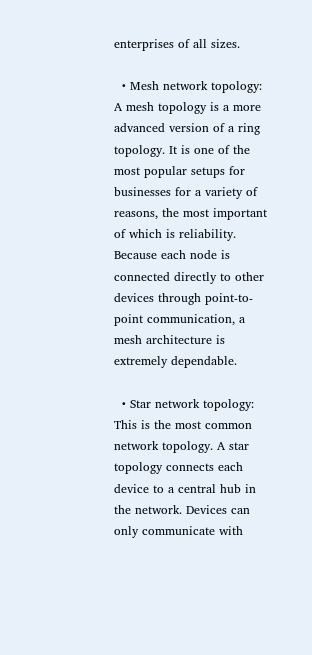enterprises of all sizes.

  • Mesh network topology: A mesh topology is a more advanced version of a ring topology. It is one of the most popular setups for businesses for a variety of reasons, the most important of which is reliability. Because each node is connected directly to other devices through point-to-point communication, a mesh architecture is extremely dependable.

  • Star network topology: This is the most common network topology. A star topology connects each device to a central hub in the network. Devices can only communicate with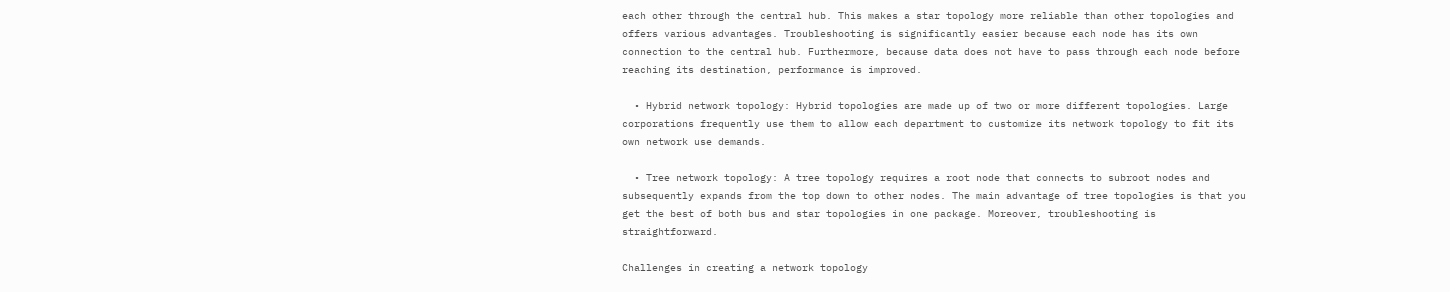each other through the central hub. This makes a star topology more reliable than other topologies and offers various advantages. Troubleshooting is significantly easier because each node has its own connection to the central hub. Furthermore, because data does not have to pass through each node before reaching its destination, performance is improved.

  • Hybrid network topology: Hybrid topologies are made up of two or more different topologies. Large corporations frequently use them to allow each department to customize its network topology to fit its own network use demands.

  • Tree network topology: A tree topology requires a root node that connects to subroot nodes and subsequently expands from the top down to other nodes. The main advantage of tree topologies is that you get the best of both bus and star topologies in one package. Moreover, troubleshooting is straightforward.

Challenges in creating a network topology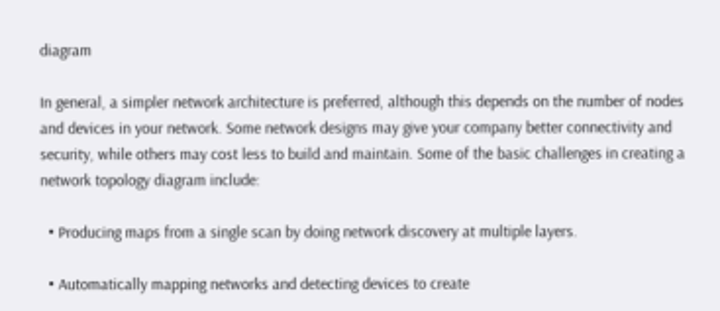diagram

In general, a simpler network architecture is preferred, although this depends on the number of nodes and devices in your network. Some network designs may give your company better connectivity and security, while others may cost less to build and maintain. Some of the basic challenges in creating a network topology diagram include:

  • Producing maps from a single scan by doing network discovery at multiple layers.

  • Automatically mapping networks and detecting devices to create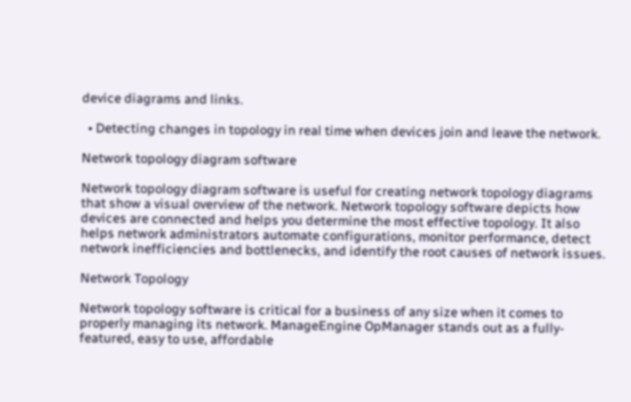device diagrams and links.

  • Detecting changes in topology in real time when devices join and leave the network.

Network topology diagram software

Network topology diagram software is useful for creating network topology diagrams that show a visual overview of the network. Network topology software depicts how devices are connected and helps you determine the most effective topology. It also helps network administrators automate configurations, monitor performance, detect network inefficiencies and bottlenecks, and identify the root causes of network issues.

Network Topology

Network topology software is critical for a business of any size when it comes to properly managing its network. ManageEngine OpManager stands out as a fully-featured, easy to use, affordable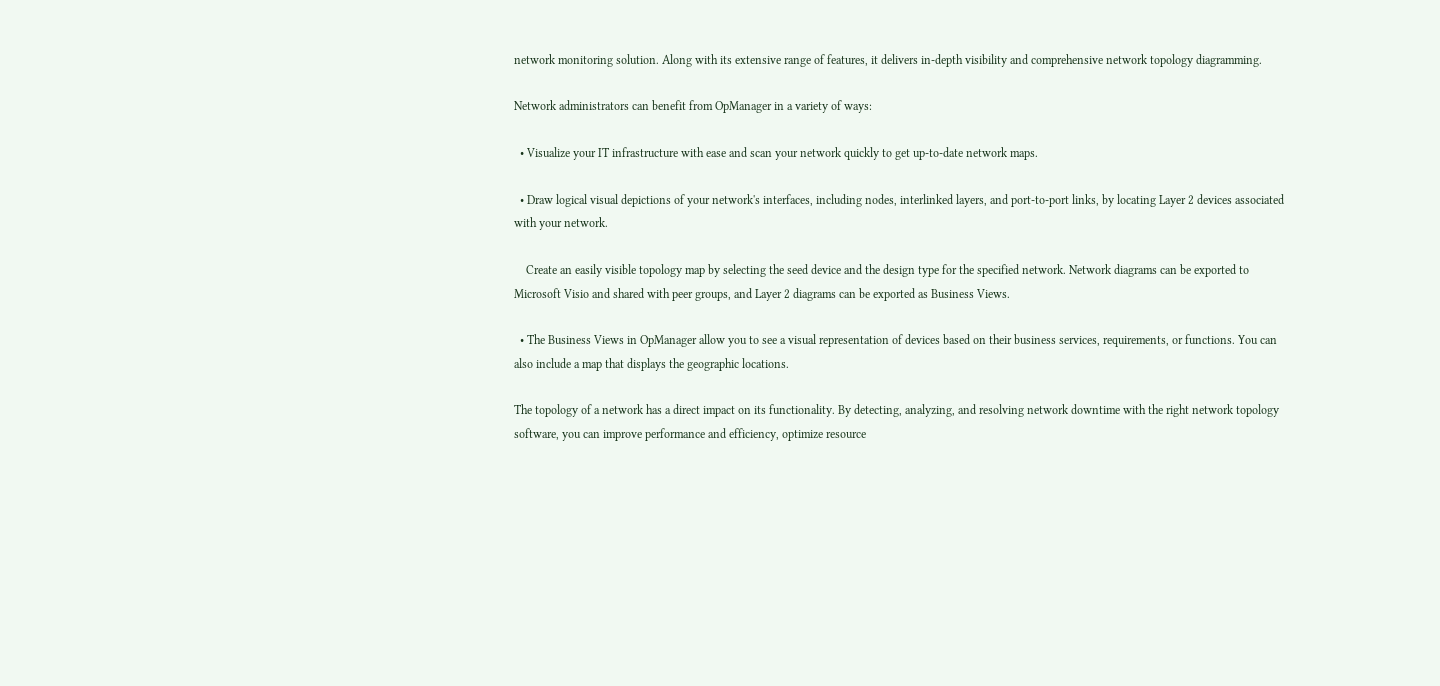network monitoring solution. Along with its extensive range of features, it delivers in-depth visibility and comprehensive network topology diagramming.

Network administrators can benefit from OpManager in a variety of ways:

  • Visualize your IT infrastructure with ease and scan your network quickly to get up-to-date network maps.

  • Draw logical visual depictions of your network's interfaces, including nodes, interlinked layers, and port-to-port links, by locating Layer 2 devices associated with your network.

    Create an easily visible topology map by selecting the seed device and the design type for the specified network. Network diagrams can be exported to Microsoft Visio and shared with peer groups, and Layer 2 diagrams can be exported as Business Views.

  • The Business Views in OpManager allow you to see a visual representation of devices based on their business services, requirements, or functions. You can also include a map that displays the geographic locations.

The topology of a network has a direct impact on its functionality. By detecting, analyzing, and resolving network downtime with the right network topology software, you can improve performance and efficiency, optimize resource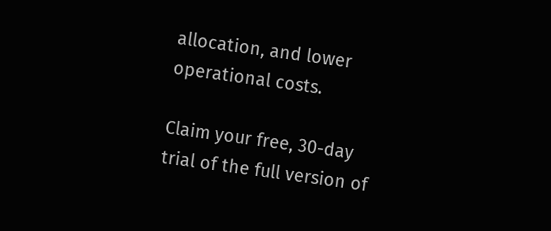allocation, and lower operational costs.

Claim your free, 30-day trial of the full version of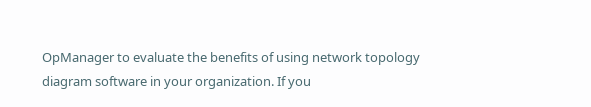OpManager to evaluate the benefits of using network topology diagram software in your organization. If you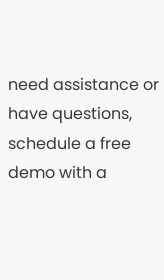need assistance or have questions, schedule a free demo with a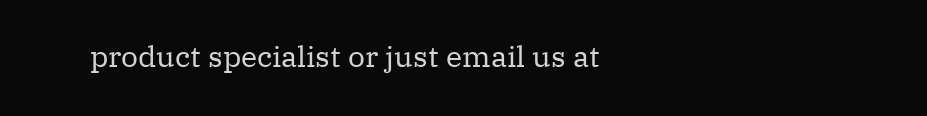product specialist or just email us at